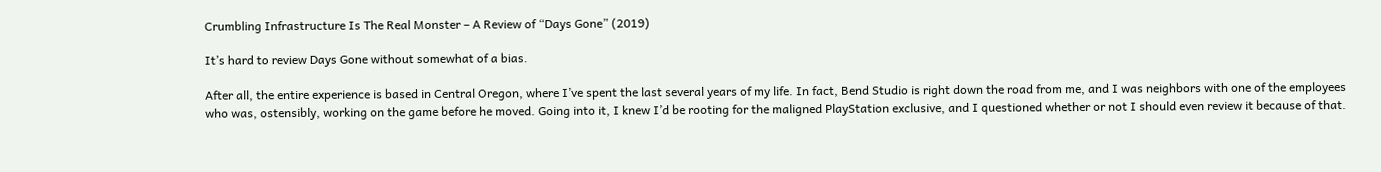Crumbling Infrastructure Is The Real Monster – A Review of “Days Gone” (2019)

It’s hard to review Days Gone without somewhat of a bias.

After all, the entire experience is based in Central Oregon, where I’ve spent the last several years of my life. In fact, Bend Studio is right down the road from me, and I was neighbors with one of the employees who was, ostensibly, working on the game before he moved. Going into it, I knew I’d be rooting for the maligned PlayStation exclusive, and I questioned whether or not I should even review it because of that.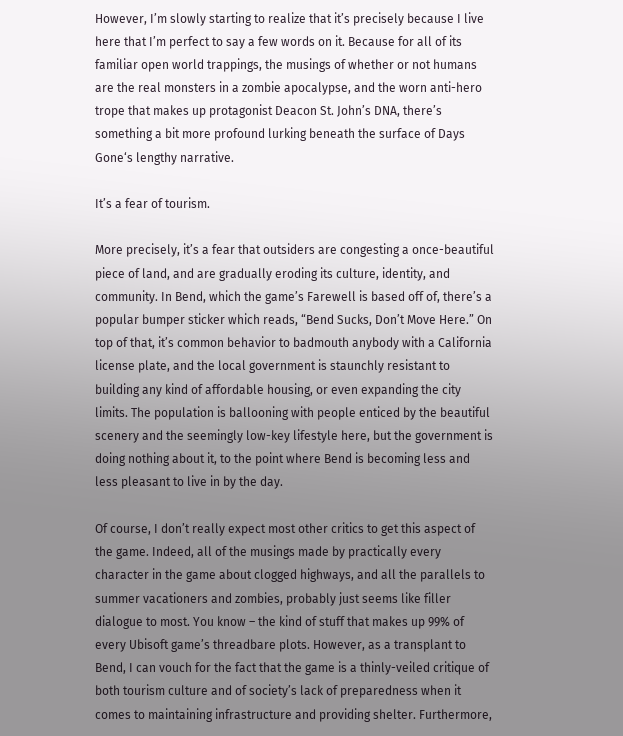However, I’m slowly starting to realize that it’s precisely because I live here that I’m perfect to say a few words on it. Because for all of its familiar open world trappings, the musings of whether or not humans are the real monsters in a zombie apocalypse, and the worn anti-hero trope that makes up protagonist Deacon St. John’s DNA, there’s something a bit more profound lurking beneath the surface of Days Gone‘s lengthy narrative.

It’s a fear of tourism.

More precisely, it’s a fear that outsiders are congesting a once-beautiful piece of land, and are gradually eroding its culture, identity, and community. In Bend, which the game’s Farewell is based off of, there’s a popular bumper sticker which reads, “Bend Sucks, Don’t Move Here.” On top of that, it’s common behavior to badmouth anybody with a California license plate, and the local government is staunchly resistant to building any kind of affordable housing, or even expanding the city limits. The population is ballooning with people enticed by the beautiful scenery and the seemingly low-key lifestyle here, but the government is doing nothing about it, to the point where Bend is becoming less and less pleasant to live in by the day.

Of course, I don’t really expect most other critics to get this aspect of the game. Indeed, all of the musings made by practically every character in the game about clogged highways, and all the parallels to summer vacationers and zombies, probably just seems like filler dialogue to most. You know – the kind of stuff that makes up 99% of every Ubisoft game’s threadbare plots. However, as a transplant to Bend, I can vouch for the fact that the game is a thinly-veiled critique of both tourism culture and of society’s lack of preparedness when it comes to maintaining infrastructure and providing shelter. Furthermore,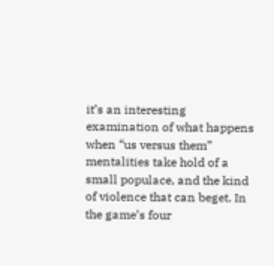it’s an interesting examination of what happens when “us versus them” mentalities take hold of a small populace, and the kind of violence that can beget. In the game’s four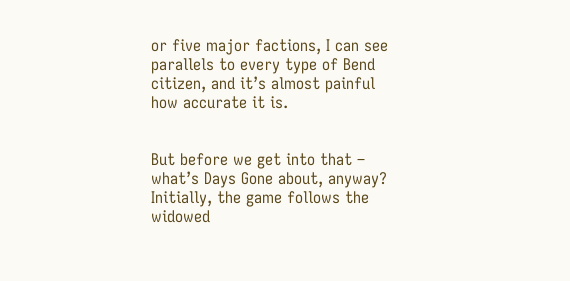or five major factions, I can see parallels to every type of Bend citizen, and it’s almost painful how accurate it is.


But before we get into that – what’s Days Gone about, anyway? Initially, the game follows the widowed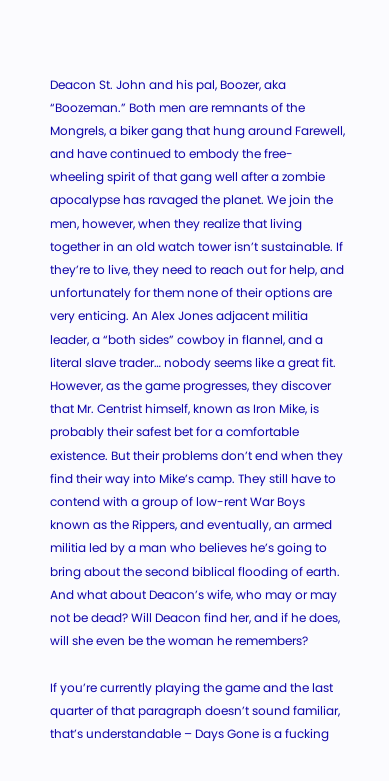Deacon St. John and his pal, Boozer, aka “Boozeman.” Both men are remnants of the Mongrels, a biker gang that hung around Farewell, and have continued to embody the free-wheeling spirit of that gang well after a zombie apocalypse has ravaged the planet. We join the men, however, when they realize that living together in an old watch tower isn’t sustainable. If they’re to live, they need to reach out for help, and unfortunately for them none of their options are very enticing. An Alex Jones adjacent militia leader, a “both sides” cowboy in flannel, and a literal slave trader… nobody seems like a great fit. However, as the game progresses, they discover that Mr. Centrist himself, known as Iron Mike, is probably their safest bet for a comfortable existence. But their problems don’t end when they find their way into Mike’s camp. They still have to contend with a group of low-rent War Boys known as the Rippers, and eventually, an armed militia led by a man who believes he’s going to bring about the second biblical flooding of earth. And what about Deacon’s wife, who may or may not be dead? Will Deacon find her, and if he does, will she even be the woman he remembers?

If you’re currently playing the game and the last quarter of that paragraph doesn’t sound familiar, that’s understandable – Days Gone is a fucking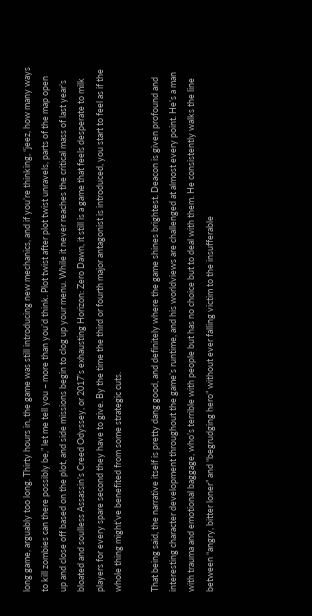long game, arguably too long. Thirty hours in, the game was still introducing new mechanics, and if you’re thinking, “jeez, how many ways to kill zombies can there possibly be,” let me tell you – more than you’d think. Plot twist after plot twist unravels, parts of the map open up and close off based on the plot, and side missions begin to clog up your menu. While it never reaches the critical mass of last year’s bloated and soulless Assassin’s Creed Odyssey, or 2017’s exhausting Horizon: Zero Dawn, it still is a game that feels desperate to milk players for every spare second they have to give. By the time the third or fourth major antagonist is introduced, you start to feel as if the whole thing might’ve benefited from some strategic cuts.

That being said, the narrative itself is pretty dang good, and definitely where the game shines brightest. Deacon is given profound and interesting character development throughout the game’s runtime, and his worldviews are challenged at almost every point. He’s a man with trauma and emotional baggage, who’s terrible with people but has no choice but to deal with them. He consistently walks the line between “angry, bitter loner” and “begrudging hero” without ever falling victim to the insufferable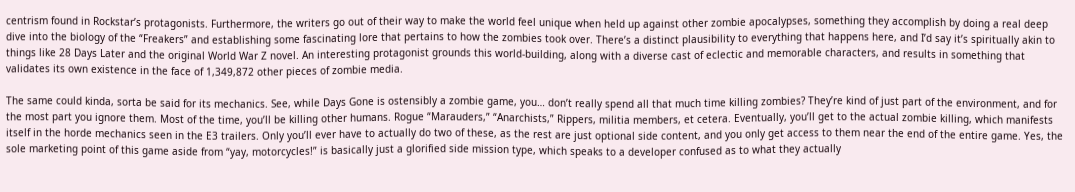centrism found in Rockstar’s protagonists. Furthermore, the writers go out of their way to make the world feel unique when held up against other zombie apocalypses, something they accomplish by doing a real deep dive into the biology of the “Freakers” and establishing some fascinating lore that pertains to how the zombies took over. There’s a distinct plausibility to everything that happens here, and I’d say it’s spiritually akin to things like 28 Days Later and the original World War Z novel. An interesting protagonist grounds this world-building, along with a diverse cast of eclectic and memorable characters, and results in something that validates its own existence in the face of 1,349,872 other pieces of zombie media.

The same could kinda, sorta be said for its mechanics. See, while Days Gone is ostensibly a zombie game, you… don’t really spend all that much time killing zombies? They’re kind of just part of the environment, and for the most part you ignore them. Most of the time, you’ll be killing other humans. Rogue “Marauders,” “Anarchists,” Rippers, militia members, et cetera. Eventually, you’ll get to the actual zombie killing, which manifests itself in the horde mechanics seen in the E3 trailers. Only you’ll ever have to actually do two of these, as the rest are just optional side content, and you only get access to them near the end of the entire game. Yes, the sole marketing point of this game aside from “yay, motorcycles!” is basically just a glorified side mission type, which speaks to a developer confused as to what they actually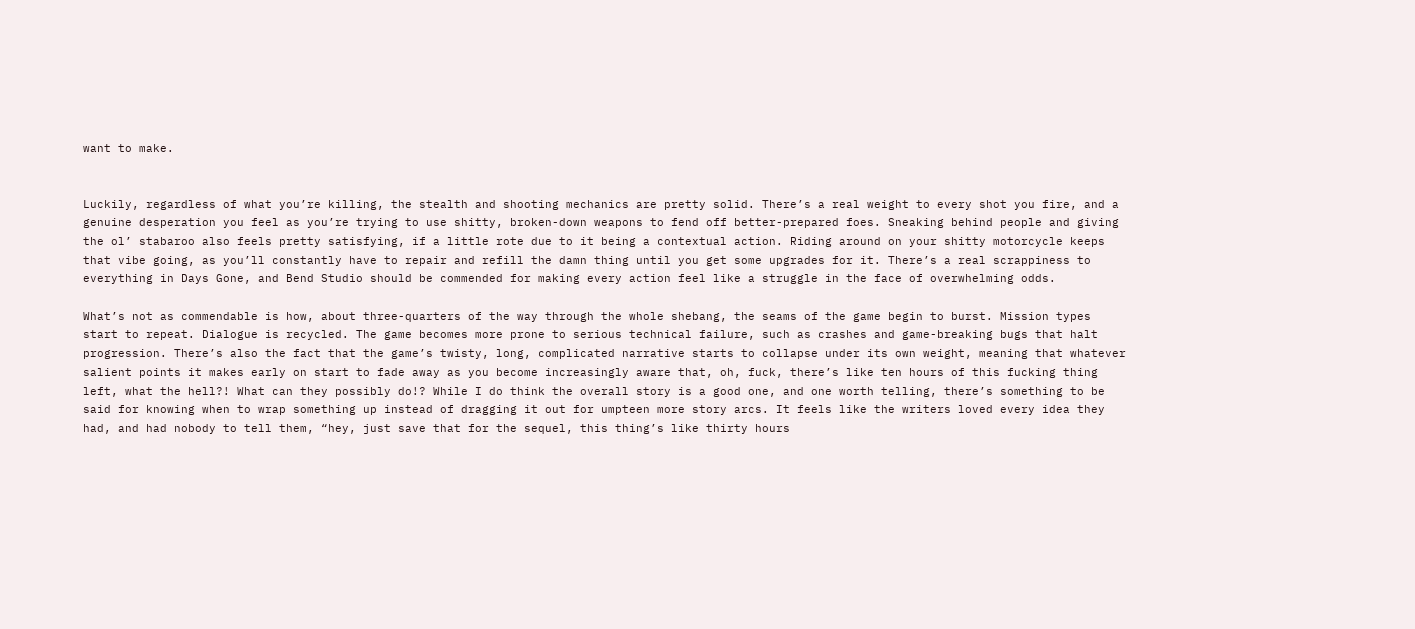want to make.


Luckily, regardless of what you’re killing, the stealth and shooting mechanics are pretty solid. There’s a real weight to every shot you fire, and a genuine desperation you feel as you’re trying to use shitty, broken-down weapons to fend off better-prepared foes. Sneaking behind people and giving the ol’ stabaroo also feels pretty satisfying, if a little rote due to it being a contextual action. Riding around on your shitty motorcycle keeps that vibe going, as you’ll constantly have to repair and refill the damn thing until you get some upgrades for it. There’s a real scrappiness to everything in Days Gone, and Bend Studio should be commended for making every action feel like a struggle in the face of overwhelming odds.

What’s not as commendable is how, about three-quarters of the way through the whole shebang, the seams of the game begin to burst. Mission types start to repeat. Dialogue is recycled. The game becomes more prone to serious technical failure, such as crashes and game-breaking bugs that halt progression. There’s also the fact that the game’s twisty, long, complicated narrative starts to collapse under its own weight, meaning that whatever salient points it makes early on start to fade away as you become increasingly aware that, oh, fuck, there’s like ten hours of this fucking thing left, what the hell?! What can they possibly do!? While I do think the overall story is a good one, and one worth telling, there’s something to be said for knowing when to wrap something up instead of dragging it out for umpteen more story arcs. It feels like the writers loved every idea they had, and had nobody to tell them, “hey, just save that for the sequel, this thing’s like thirty hours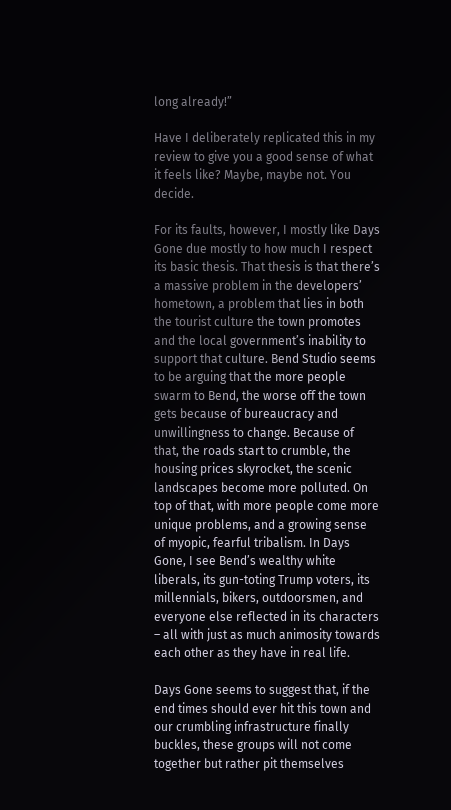long already!”

Have I deliberately replicated this in my review to give you a good sense of what it feels like? Maybe, maybe not. You decide.

For its faults, however, I mostly like Days Gone due mostly to how much I respect its basic thesis. That thesis is that there’s a massive problem in the developers’ hometown, a problem that lies in both the tourist culture the town promotes and the local government’s inability to support that culture. Bend Studio seems to be arguing that the more people swarm to Bend, the worse off the town gets because of bureaucracy and unwillingness to change. Because of that, the roads start to crumble, the housing prices skyrocket, the scenic landscapes become more polluted. On top of that, with more people come more unique problems, and a growing sense of myopic, fearful tribalism. In Days Gone, I see Bend’s wealthy white liberals, its gun-toting Trump voters, its millennials, bikers, outdoorsmen, and everyone else reflected in its characters – all with just as much animosity towards each other as they have in real life.

Days Gone seems to suggest that, if the end times should ever hit this town and our crumbling infrastructure finally buckles, these groups will not come together but rather pit themselves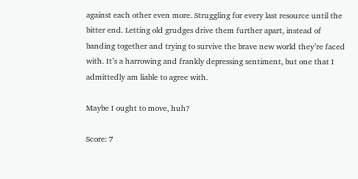against each other even more. Struggling for every last resource until the bitter end. Letting old grudges drive them further apart, instead of banding together and trying to survive the brave new world they’re faced with. It’s a harrowing and frankly depressing sentiment, but one that I admittedly am liable to agree with.

Maybe I ought to move, huh?

Score: 7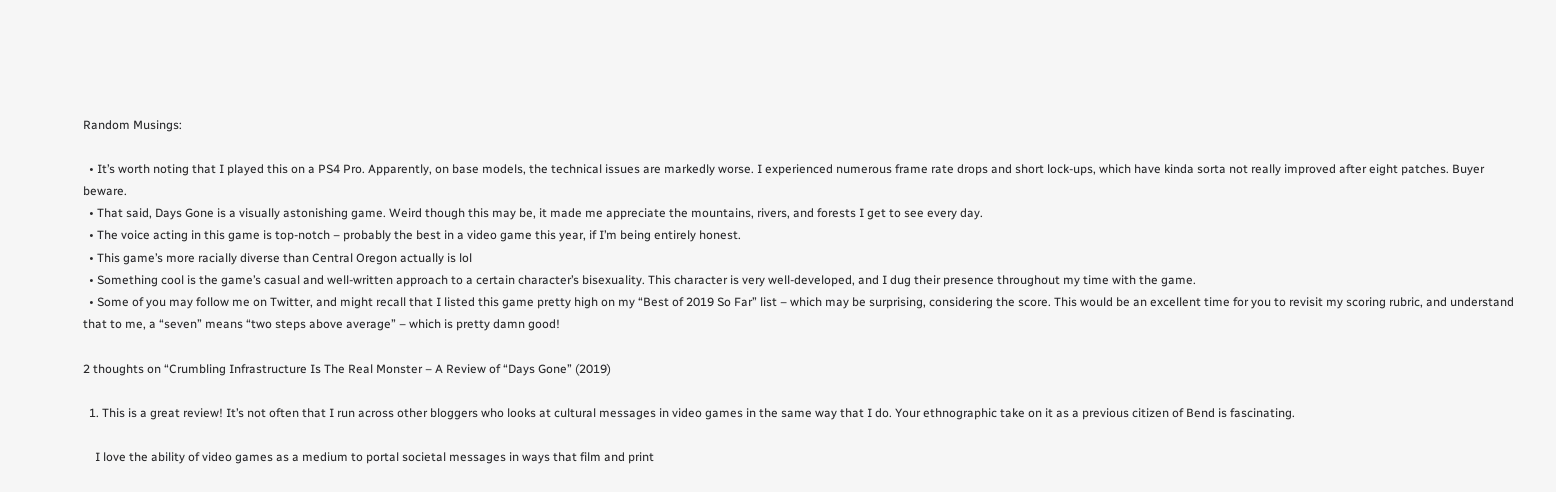Random Musings:

  • It’s worth noting that I played this on a PS4 Pro. Apparently, on base models, the technical issues are markedly worse. I experienced numerous frame rate drops and short lock-ups, which have kinda sorta not really improved after eight patches. Buyer beware.
  • That said, Days Gone is a visually astonishing game. Weird though this may be, it made me appreciate the mountains, rivers, and forests I get to see every day.
  • The voice acting in this game is top-notch – probably the best in a video game this year, if I’m being entirely honest.
  • This game’s more racially diverse than Central Oregon actually is lol
  • Something cool is the game’s casual and well-written approach to a certain character’s bisexuality. This character is very well-developed, and I dug their presence throughout my time with the game.
  • Some of you may follow me on Twitter, and might recall that I listed this game pretty high on my “Best of 2019 So Far” list – which may be surprising, considering the score. This would be an excellent time for you to revisit my scoring rubric, and understand that to me, a “seven” means “two steps above average” – which is pretty damn good!

2 thoughts on “Crumbling Infrastructure Is The Real Monster – A Review of “Days Gone” (2019)

  1. This is a great review! It’s not often that I run across other bloggers who looks at cultural messages in video games in the same way that I do. Your ethnographic take on it as a previous citizen of Bend is fascinating.

    I love the ability of video games as a medium to portal societal messages in ways that film and print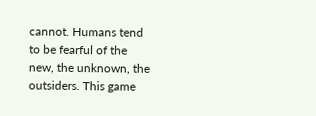cannot. Humans tend to be fearful of the new, the unknown, the outsiders. This game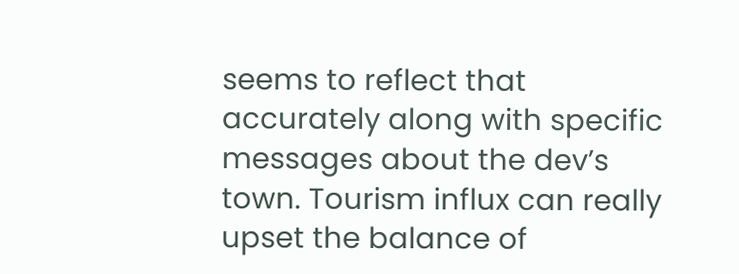seems to reflect that accurately along with specific messages about the dev’s town. Tourism influx can really upset the balance of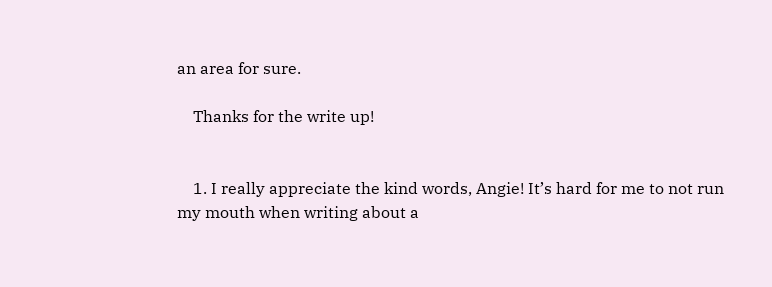an area for sure.

    Thanks for the write up!


    1. I really appreciate the kind words, Angie! It’s hard for me to not run my mouth when writing about a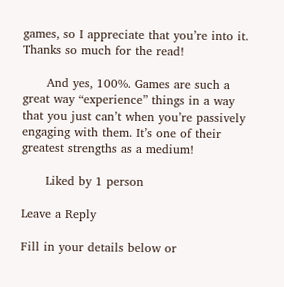games, so I appreciate that you’re into it. Thanks so much for the read!

      And yes, 100%. Games are such a great way “experience” things in a way that you just can’t when you’re passively engaging with them. It’s one of their greatest strengths as a medium!

      Liked by 1 person

Leave a Reply

Fill in your details below or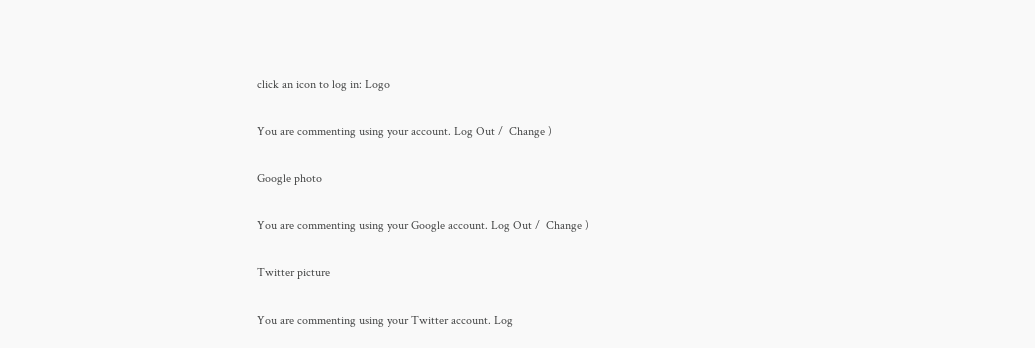click an icon to log in: Logo

You are commenting using your account. Log Out /  Change )

Google photo

You are commenting using your Google account. Log Out /  Change )

Twitter picture

You are commenting using your Twitter account. Log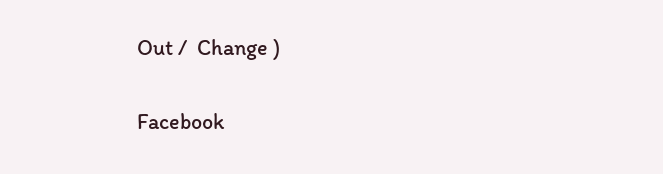Out /  Change )

Facebook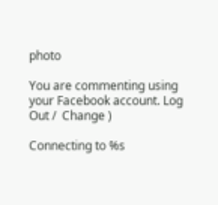photo

You are commenting using your Facebook account. Log Out /  Change )

Connecting to %s